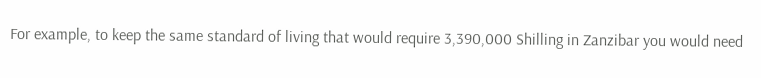For example, to keep the same standard of living that would require 3,390,000 Shilling in Zanzibar you would need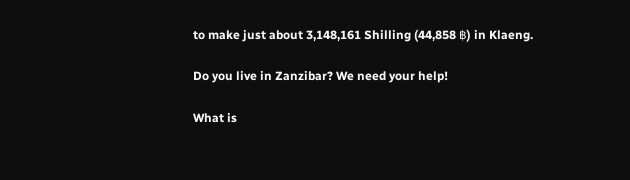to make just about 3,148,161 Shilling (44,858 ฿) in Klaeng.

Do you live in Zanzibar? We need your help!

What is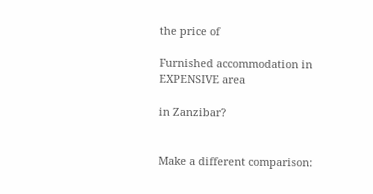the price of

Furnished accommodation in EXPENSIVE area

in Zanzibar?


Make a different comparison: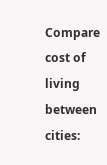Compare cost of living between cities: